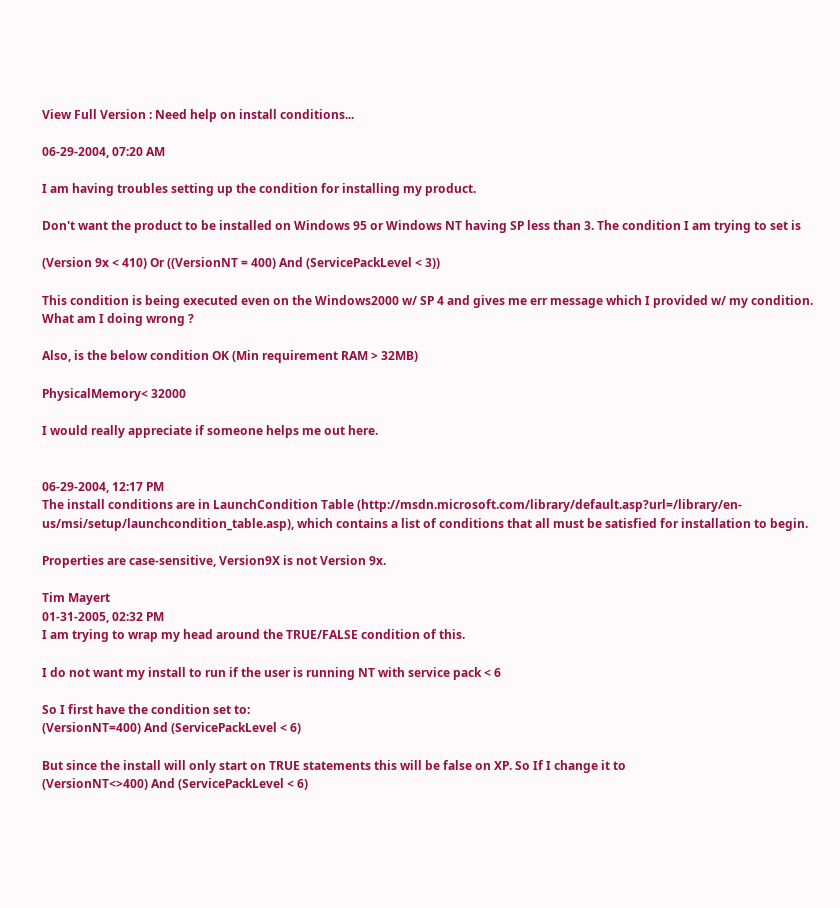View Full Version : Need help on install conditions...

06-29-2004, 07:20 AM

I am having troubles setting up the condition for installing my product.

Don't want the product to be installed on Windows 95 or Windows NT having SP less than 3. The condition I am trying to set is

(Version 9x < 410) Or ((VersionNT = 400) And (ServicePackLevel < 3))

This condition is being executed even on the Windows2000 w/ SP 4 and gives me err message which I provided w/ my condition.
What am I doing wrong ?

Also, is the below condition OK (Min requirement RAM > 32MB)

PhysicalMemory< 32000

I would really appreciate if someone helps me out here.


06-29-2004, 12:17 PM
The install conditions are in LaunchCondition Table (http://msdn.microsoft.com/library/default.asp?url=/library/en-us/msi/setup/launchcondition_table.asp), which contains a list of conditions that all must be satisfied for installation to begin.

Properties are case-sensitive, Version9X is not Version 9x.

Tim Mayert
01-31-2005, 02:32 PM
I am trying to wrap my head around the TRUE/FALSE condition of this.

I do not want my install to run if the user is running NT with service pack < 6

So I first have the condition set to:
(VersionNT=400) And (ServicePackLevel < 6)

But since the install will only start on TRUE statements this will be false on XP. So If I change it to
(VersionNT<>400) And (ServicePackLevel < 6)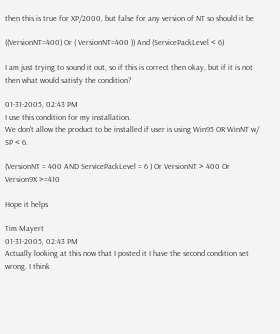then this is true for XP/2000, but false for any version of NT so should it be

((VersionNT=400) Or ( VersionNT=400 )) And (ServicePackLevel < 6)

I am just trying to sound it out, so if this is correct then okay, but if it is not then what would satisfy the condition?

01-31-2005, 02:43 PM
I use this condition for my installation.
We don't allow the product to be installed if user is using Win95 OR WinNT w/ SP < 6.

(VersionNT = 400 AND ServicePackLevel = 6 ) Or VersionNT > 400 Or Version9X >=410

Hope it helps

Tim Mayert
01-31-2005, 02:43 PM
Actually looking at this now that I posted it I have the second condition set wrong. I think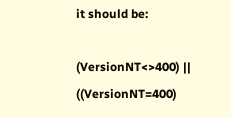it should be:

(VersionNT<>400) || ((VersionNT=400)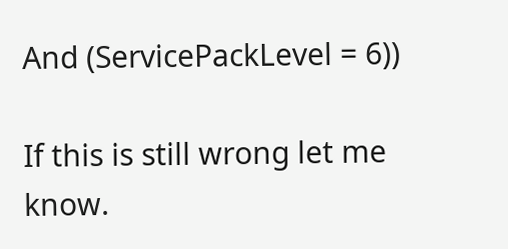And (ServicePackLevel = 6))

If this is still wrong let me know.